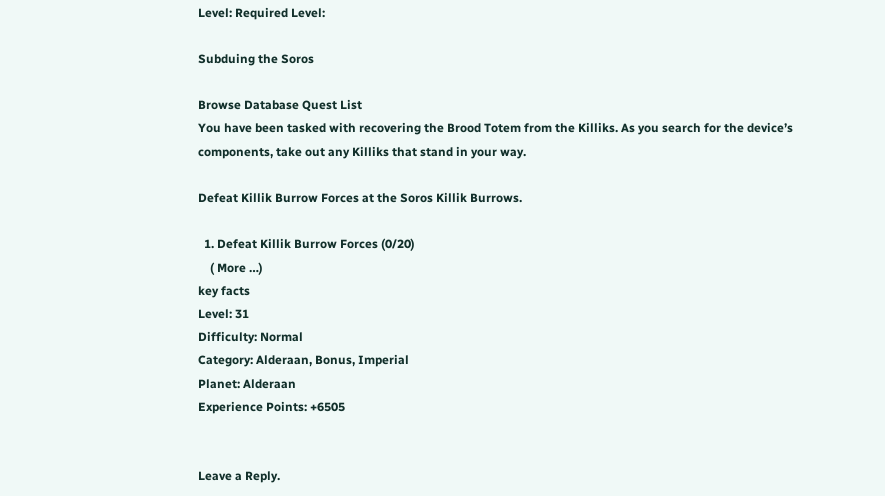Level: Required Level:

Subduing the Soros

Browse Database Quest List
You have been tasked with recovering the Brood Totem from the Killiks. As you search for the device’s components, take out any Killiks that stand in your way.

Defeat Killik Burrow Forces at the Soros Killik Burrows.

  1. Defeat Killik Burrow Forces (0/20)
    ( More …)
key facts
Level: 31
Difficulty: Normal
Category: Alderaan, Bonus, Imperial
Planet: Alderaan
Experience Points: +6505


Leave a Reply.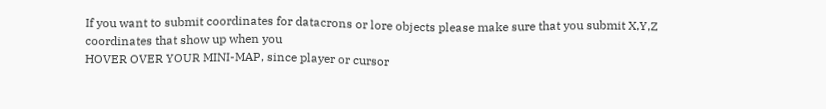If you want to submit coordinates for datacrons or lore objects please make sure that you submit X,Y,Z coordinates that show up when you
HOVER OVER YOUR MINI-MAP, since player or cursor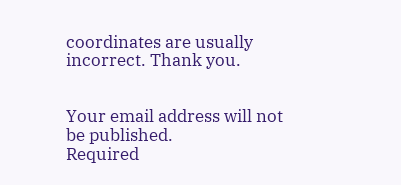coordinates are usually incorrect. Thank you.


Your email address will not be published.
Required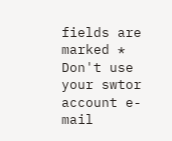fields are marked *
Don't use your swtor account e-mail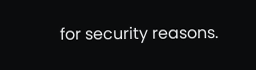for security reasons.